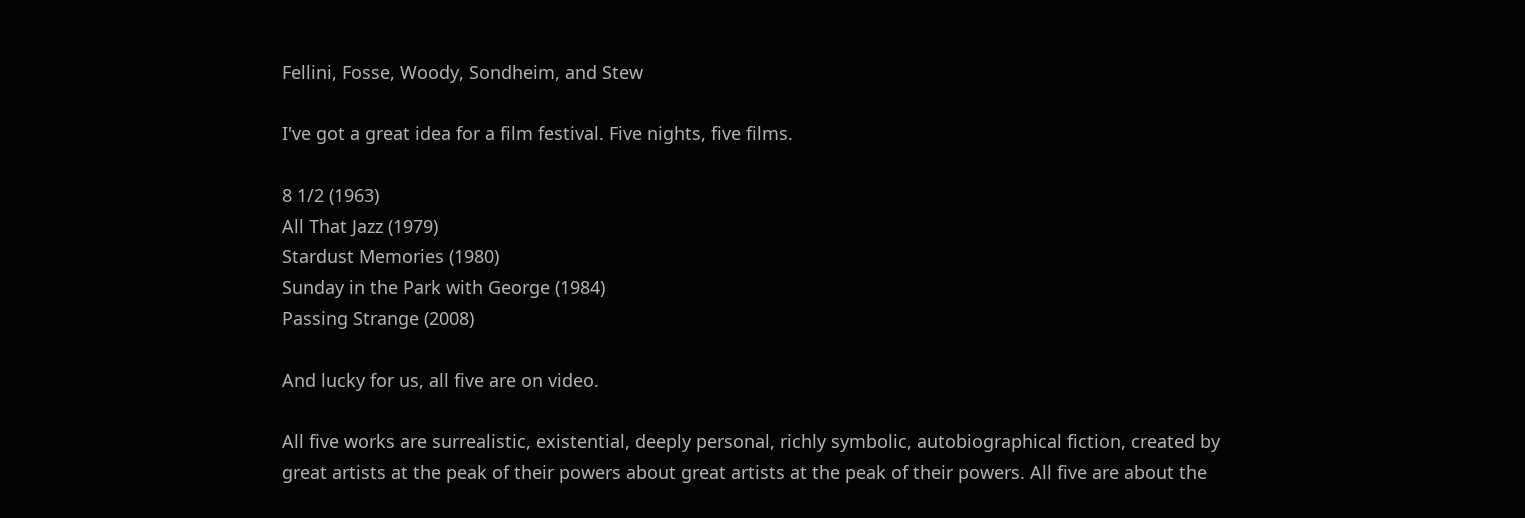Fellini, Fosse, Woody, Sondheim, and Stew

I've got a great idea for a film festival. Five nights, five films.

8 1/2 (1963)
All That Jazz (1979)
Stardust Memories (1980)
Sunday in the Park with George (1984)
Passing Strange (2008)

And lucky for us, all five are on video.

All five works are surrealistic, existential, deeply personal, richly symbolic, autobiographical fiction, created by great artists at the peak of their powers about great artists at the peak of their powers. All five are about the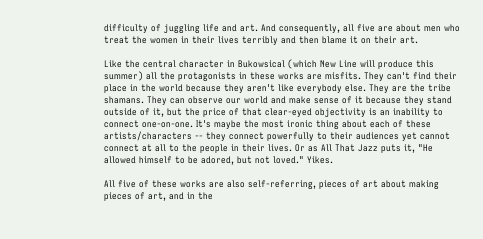difficulty of juggling life and art. And consequently, all five are about men who treat the women in their lives terribly and then blame it on their art.

Like the central character in Bukowsical (which New Line will produce this summer) all the protagonists in these works are misfits. They can't find their place in the world because they aren't like everybody else. They are the tribe shamans. They can observe our world and make sense of it because they stand outside of it, but the price of that clear-eyed objectivity is an inability to connect one-on-one. It's maybe the most ironic thing about each of these artists/characters -- they connect powerfully to their audiences yet cannot connect at all to the people in their lives. Or as All That Jazz puts it, "He allowed himself to be adored, but not loved." Yikes.

All five of these works are also self-referring, pieces of art about making pieces of art, and in the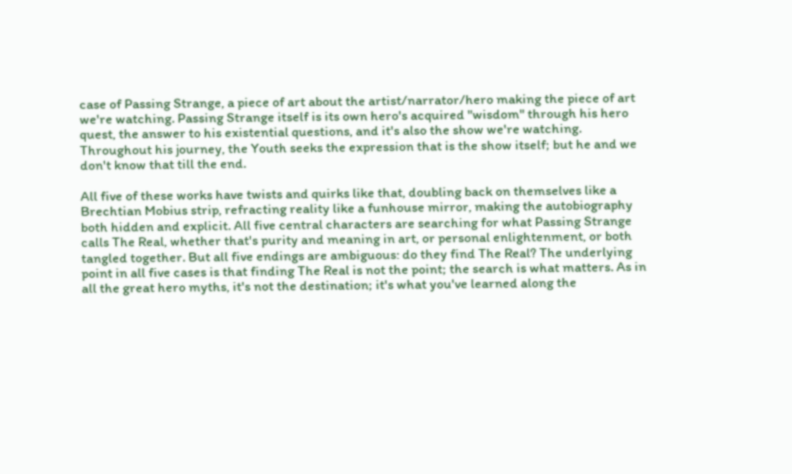case of Passing Strange, a piece of art about the artist/narrator/hero making the piece of art we're watching. Passing Strange itself is its own hero's acquired "wisdom" through his hero quest, the answer to his existential questions, and it's also the show we're watching. Throughout his journey, the Youth seeks the expression that is the show itself; but he and we don't know that till the end.

All five of these works have twists and quirks like that, doubling back on themselves like a Brechtian Mobius strip, refracting reality like a funhouse mirror, making the autobiography both hidden and explicit. All five central characters are searching for what Passing Strange calls The Real, whether that's purity and meaning in art, or personal enlightenment, or both tangled together. But all five endings are ambiguous: do they find The Real? The underlying point in all five cases is that finding The Real is not the point; the search is what matters. As in all the great hero myths, it's not the destination; it's what you've learned along the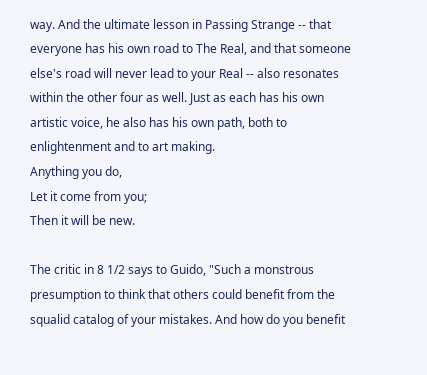way. And the ultimate lesson in Passing Strange -- that everyone has his own road to The Real, and that someone else's road will never lead to your Real -- also resonates within the other four as well. Just as each has his own artistic voice, he also has his own path, both to enlightenment and to art making.
Anything you do,
Let it come from you;
Then it will be new.

The critic in 8 1/2 says to Guido, "Such a monstrous presumption to think that others could benefit from the squalid catalog of your mistakes. And how do you benefit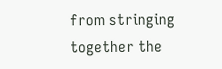from stringing together the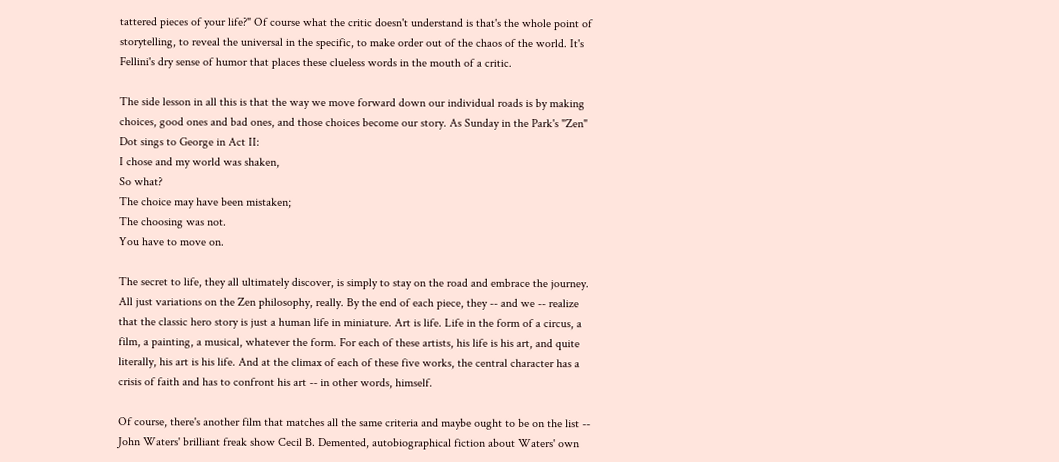tattered pieces of your life?" Of course what the critic doesn't understand is that's the whole point of storytelling, to reveal the universal in the specific, to make order out of the chaos of the world. It's Fellini's dry sense of humor that places these clueless words in the mouth of a critic.

The side lesson in all this is that the way we move forward down our individual roads is by making choices, good ones and bad ones, and those choices become our story. As Sunday in the Park's "Zen" Dot sings to George in Act II:
I chose and my world was shaken,
So what?
The choice may have been mistaken;
The choosing was not.
You have to move on.

The secret to life, they all ultimately discover, is simply to stay on the road and embrace the journey. All just variations on the Zen philosophy, really. By the end of each piece, they -- and we -- realize that the classic hero story is just a human life in miniature. Art is life. Life in the form of a circus, a film, a painting, a musical, whatever the form. For each of these artists, his life is his art, and quite literally, his art is his life. And at the climax of each of these five works, the central character has a crisis of faith and has to confront his art -- in other words, himself.

Of course, there's another film that matches all the same criteria and maybe ought to be on the list -- John Waters' brilliant freak show Cecil B. Demented, autobiographical fiction about Waters' own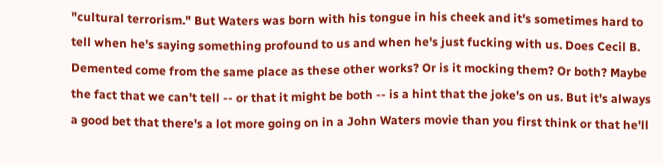"cultural terrorism." But Waters was born with his tongue in his cheek and it's sometimes hard to tell when he's saying something profound to us and when he's just fucking with us. Does Cecil B. Demented come from the same place as these other works? Or is it mocking them? Or both? Maybe the fact that we can't tell -- or that it might be both -- is a hint that the joke's on us. But it's always a good bet that there's a lot more going on in a John Waters movie than you first think or that he'll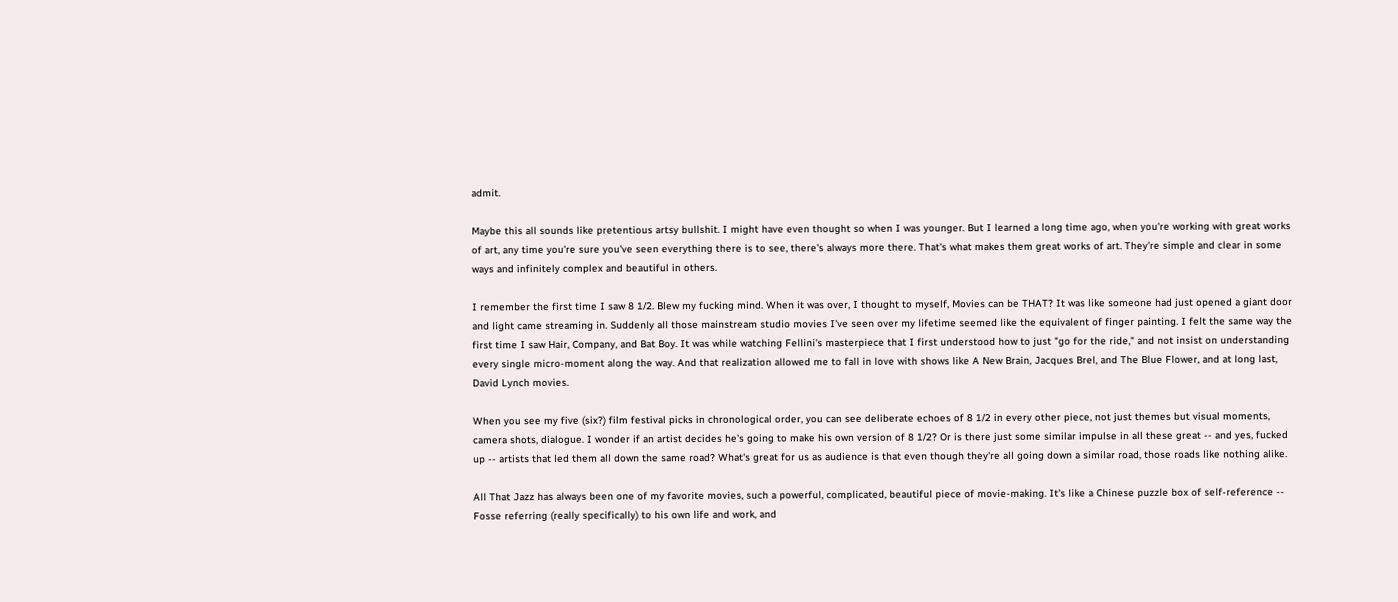admit.

Maybe this all sounds like pretentious artsy bullshit. I might have even thought so when I was younger. But I learned a long time ago, when you're working with great works of art, any time you're sure you've seen everything there is to see, there's always more there. That's what makes them great works of art. They're simple and clear in some ways and infinitely complex and beautiful in others.

I remember the first time I saw 8 1/2. Blew my fucking mind. When it was over, I thought to myself, Movies can be THAT? It was like someone had just opened a giant door and light came streaming in. Suddenly all those mainstream studio movies I've seen over my lifetime seemed like the equivalent of finger painting. I felt the same way the first time I saw Hair, Company, and Bat Boy. It was while watching Fellini's masterpiece that I first understood how to just "go for the ride," and not insist on understanding every single micro-moment along the way. And that realization allowed me to fall in love with shows like A New Brain, Jacques Brel, and The Blue Flower, and at long last, David Lynch movies.

When you see my five (six?) film festival picks in chronological order, you can see deliberate echoes of 8 1/2 in every other piece, not just themes but visual moments, camera shots, dialogue. I wonder if an artist decides he's going to make his own version of 8 1/2? Or is there just some similar impulse in all these great -- and yes, fucked up -- artists that led them all down the same road? What's great for us as audience is that even though they're all going down a similar road, those roads like nothing alike.

All That Jazz has always been one of my favorite movies, such a powerful, complicated, beautiful piece of movie-making. It's like a Chinese puzzle box of self-reference -- Fosse referring (really specifically) to his own life and work, and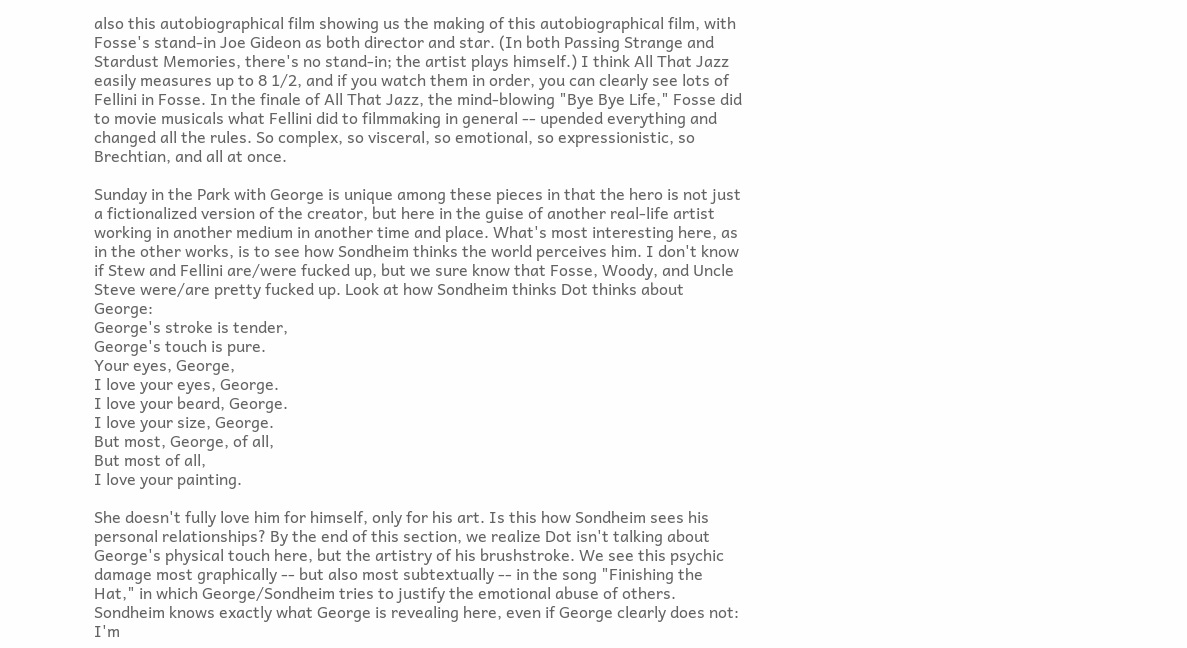also this autobiographical film showing us the making of this autobiographical film, with Fosse's stand-in Joe Gideon as both director and star. (In both Passing Strange and Stardust Memories, there's no stand-in; the artist plays himself.) I think All That Jazz easily measures up to 8 1/2, and if you watch them in order, you can clearly see lots of Fellini in Fosse. In the finale of All That Jazz, the mind-blowing "Bye Bye Life," Fosse did to movie musicals what Fellini did to filmmaking in general -- upended everything and changed all the rules. So complex, so visceral, so emotional, so expressionistic, so Brechtian, and all at once.

Sunday in the Park with George is unique among these pieces in that the hero is not just a fictionalized version of the creator, but here in the guise of another real-life artist working in another medium in another time and place. What's most interesting here, as in the other works, is to see how Sondheim thinks the world perceives him. I don't know if Stew and Fellini are/were fucked up, but we sure know that Fosse, Woody, and Uncle Steve were/are pretty fucked up. Look at how Sondheim thinks Dot thinks about George:
George's stroke is tender,
George's touch is pure.
Your eyes, George,
I love your eyes, George.
I love your beard, George.
I love your size, George.
But most, George, of all,
But most of all,
I love your painting.

She doesn't fully love him for himself, only for his art. Is this how Sondheim sees his personal relationships? By the end of this section, we realize Dot isn't talking about George's physical touch here, but the artistry of his brushstroke. We see this psychic damage most graphically -- but also most subtextually -- in the song "Finishing the Hat," in which George/Sondheim tries to justify the emotional abuse of others. Sondheim knows exactly what George is revealing here, even if George clearly does not: I'm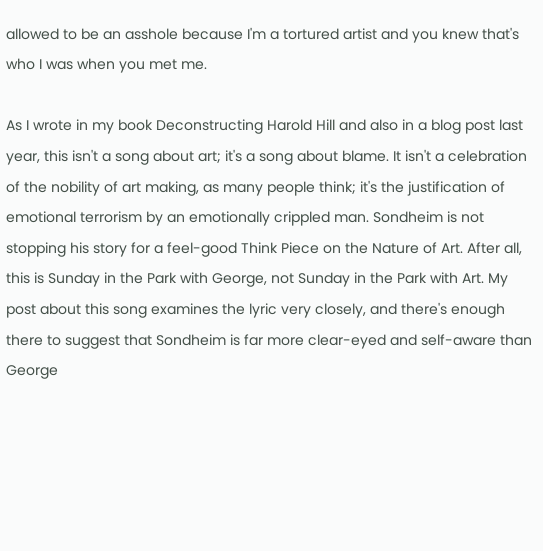allowed to be an asshole because I'm a tortured artist and you knew that's who I was when you met me.

As I wrote in my book Deconstructing Harold Hill and also in a blog post last year, this isn't a song about art; it's a song about blame. It isn't a celebration of the nobility of art making, as many people think; it's the justification of emotional terrorism by an emotionally crippled man. Sondheim is not stopping his story for a feel-good Think Piece on the Nature of Art. After all, this is Sunday in the Park with George, not Sunday in the Park with Art. My post about this song examines the lyric very closely, and there's enough there to suggest that Sondheim is far more clear-eyed and self-aware than George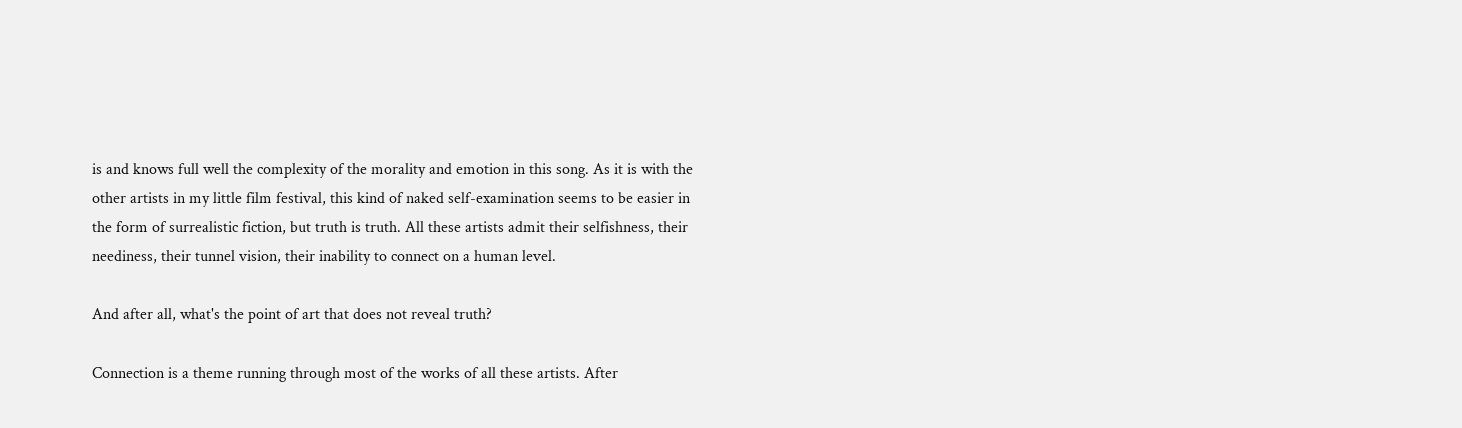is and knows full well the complexity of the morality and emotion in this song. As it is with the other artists in my little film festival, this kind of naked self-examination seems to be easier in the form of surrealistic fiction, but truth is truth. All these artists admit their selfishness, their neediness, their tunnel vision, their inability to connect on a human level.

And after all, what's the point of art that does not reveal truth?

Connection is a theme running through most of the works of all these artists. After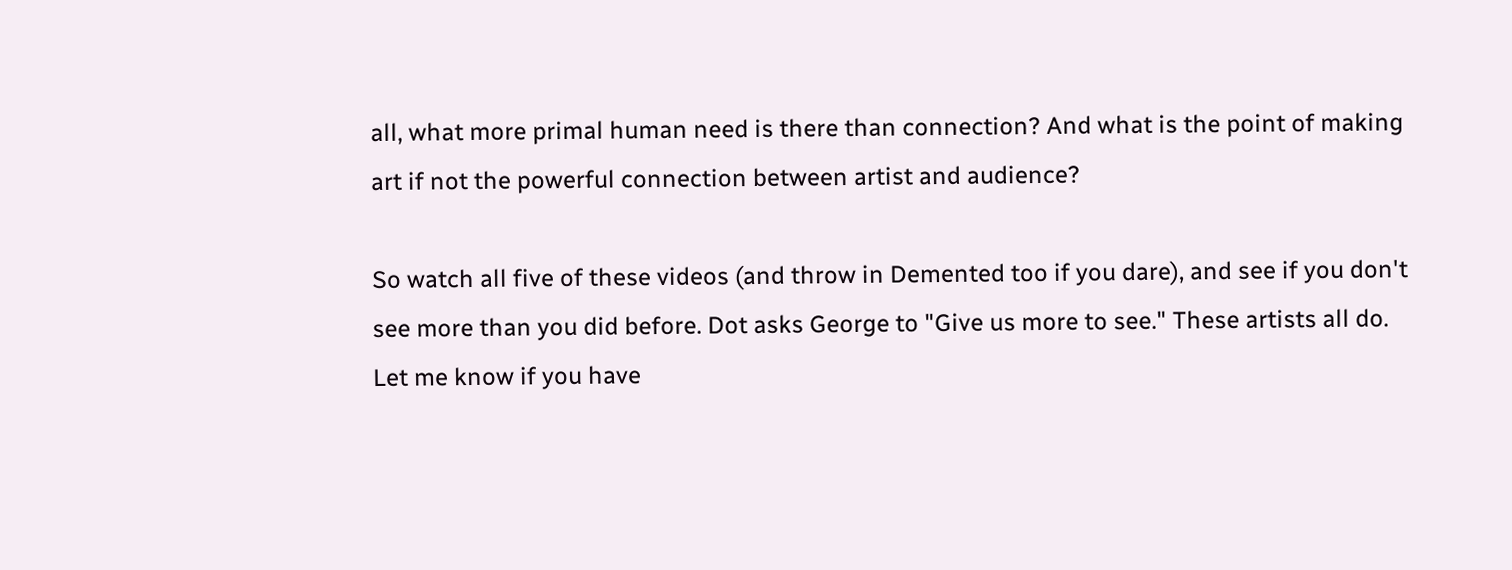all, what more primal human need is there than connection? And what is the point of making art if not the powerful connection between artist and audience?

So watch all five of these videos (and throw in Demented too if you dare), and see if you don't see more than you did before. Dot asks George to "Give us more to see." These artists all do. Let me know if you have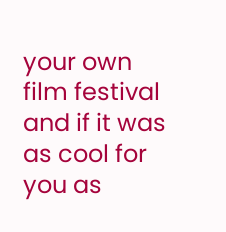your own film festival and if it was as cool for you as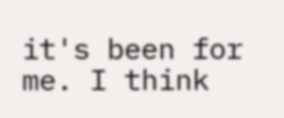it's been for me. I think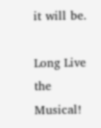it will be.

Long Live the Musical!